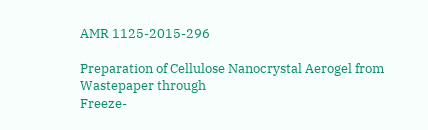AMR 1125-2015-296

Preparation of Cellulose Nanocrystal Aerogel from Wastepaper through
Freeze-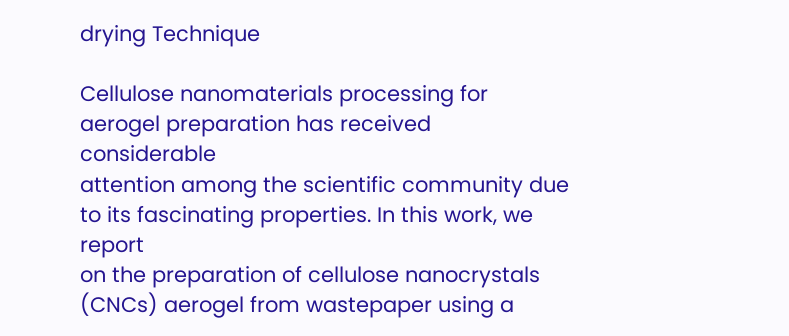drying Technique

Cellulose nanomaterials processing for aerogel preparation has received considerable
attention among the scientific community due to its fascinating properties. In this work, we report
on the preparation of cellulose nanocrystals (CNCs) aerogel from wastepaper using a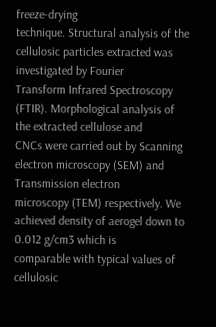freeze-drying
technique. Structural analysis of the cellulosic particles extracted was investigated by Fourier
Transform Infrared Spectroscopy (FTIR). Morphological analysis of the extracted cellulose and
CNCs were carried out by Scanning electron microscopy (SEM) and Transmission electron
microscopy (TEM) respectively. We achieved density of aerogel down to 0.012 g/cm3 which is
comparable with typical values of cellulosic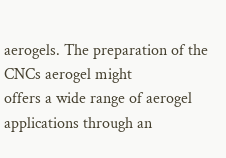aerogels. The preparation of the CNCs aerogel might
offers a wide range of aerogel applications through an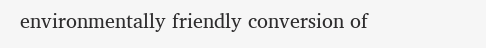environmentally friendly conversion of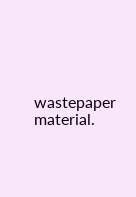wastepaper material.